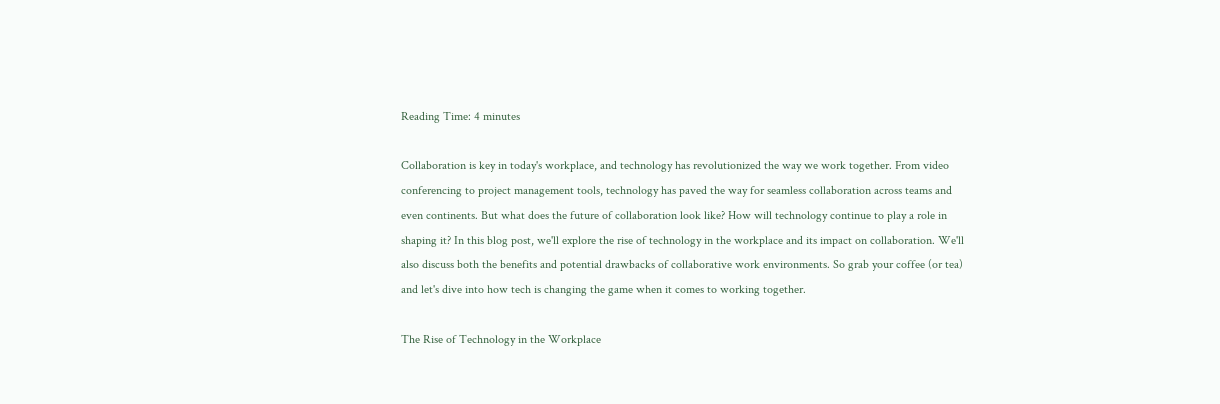Reading Time: 4 minutes

Collaboration is key in today's workplace, and technology has revolutionized the way we work together. From video conferencing to project management tools, technology has paved the way for seamless collaboration across teams and even continents. But what does the future of collaboration look like? How will technology continue to play a role in shaping it? In this blog post, we'll explore the rise of technology in the workplace and its impact on collaboration. We'll also discuss both the benefits and potential drawbacks of collaborative work environments. So grab your coffee (or tea) and let's dive into how tech is changing the game when it comes to working together.

The Rise of Technology in the Workplace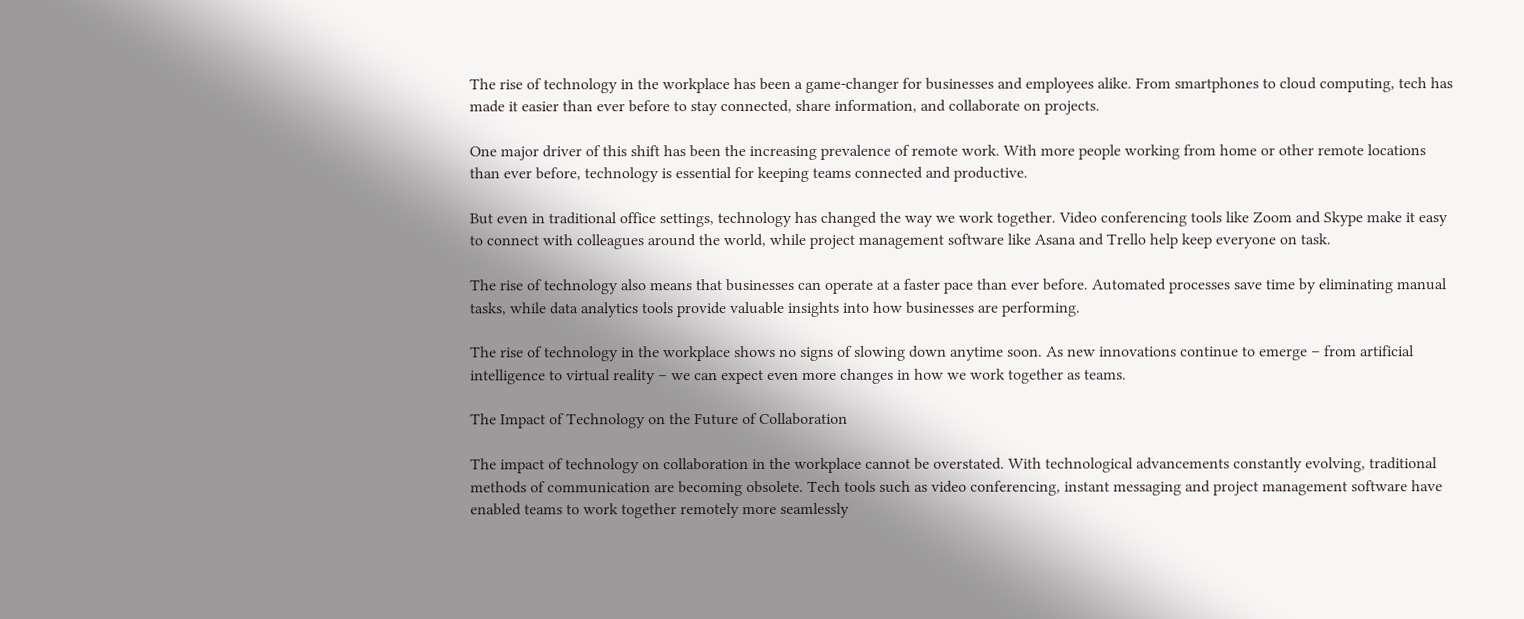The rise of technology in the workplace has been a game-changer for businesses and employees alike. From smartphones to cloud computing, tech has made it easier than ever before to stay connected, share information, and collaborate on projects.

One major driver of this shift has been the increasing prevalence of remote work. With more people working from home or other remote locations than ever before, technology is essential for keeping teams connected and productive.

But even in traditional office settings, technology has changed the way we work together. Video conferencing tools like Zoom and Skype make it easy to connect with colleagues around the world, while project management software like Asana and Trello help keep everyone on task.

The rise of technology also means that businesses can operate at a faster pace than ever before. Automated processes save time by eliminating manual tasks, while data analytics tools provide valuable insights into how businesses are performing.

The rise of technology in the workplace shows no signs of slowing down anytime soon. As new innovations continue to emerge – from artificial intelligence to virtual reality – we can expect even more changes in how we work together as teams.

The Impact of Technology on the Future of Collaboration

The impact of technology on collaboration in the workplace cannot be overstated. With technological advancements constantly evolving, traditional methods of communication are becoming obsolete. Tech tools such as video conferencing, instant messaging and project management software have enabled teams to work together remotely more seamlessly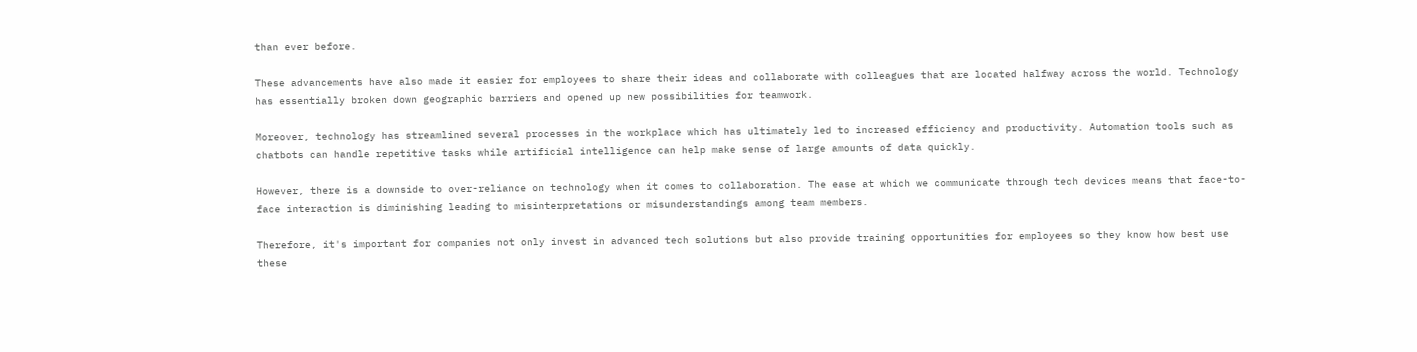than ever before.

These advancements have also made it easier for employees to share their ideas and collaborate with colleagues that are located halfway across the world. Technology has essentially broken down geographic barriers and opened up new possibilities for teamwork.

Moreover, technology has streamlined several processes in the workplace which has ultimately led to increased efficiency and productivity. Automation tools such as chatbots can handle repetitive tasks while artificial intelligence can help make sense of large amounts of data quickly.

However, there is a downside to over-reliance on technology when it comes to collaboration. The ease at which we communicate through tech devices means that face-to-face interaction is diminishing leading to misinterpretations or misunderstandings among team members.

Therefore, it's important for companies not only invest in advanced tech solutions but also provide training opportunities for employees so they know how best use these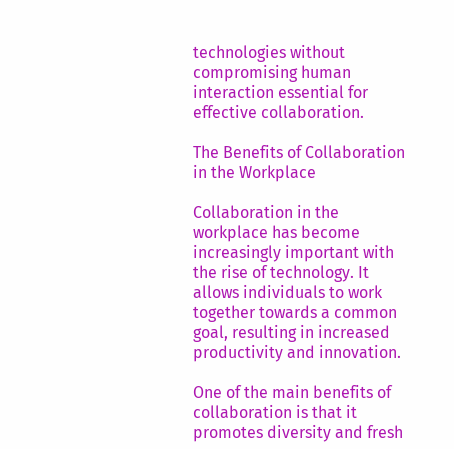technologies without compromising human interaction essential for effective collaboration.

The Benefits of Collaboration in the Workplace

Collaboration in the workplace has become increasingly important with the rise of technology. It allows individuals to work together towards a common goal, resulting in increased productivity and innovation.

One of the main benefits of collaboration is that it promotes diversity and fresh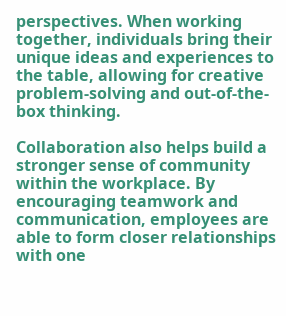perspectives. When working together, individuals bring their unique ideas and experiences to the table, allowing for creative problem-solving and out-of-the-box thinking.

Collaboration also helps build a stronger sense of community within the workplace. By encouraging teamwork and communication, employees are able to form closer relationships with one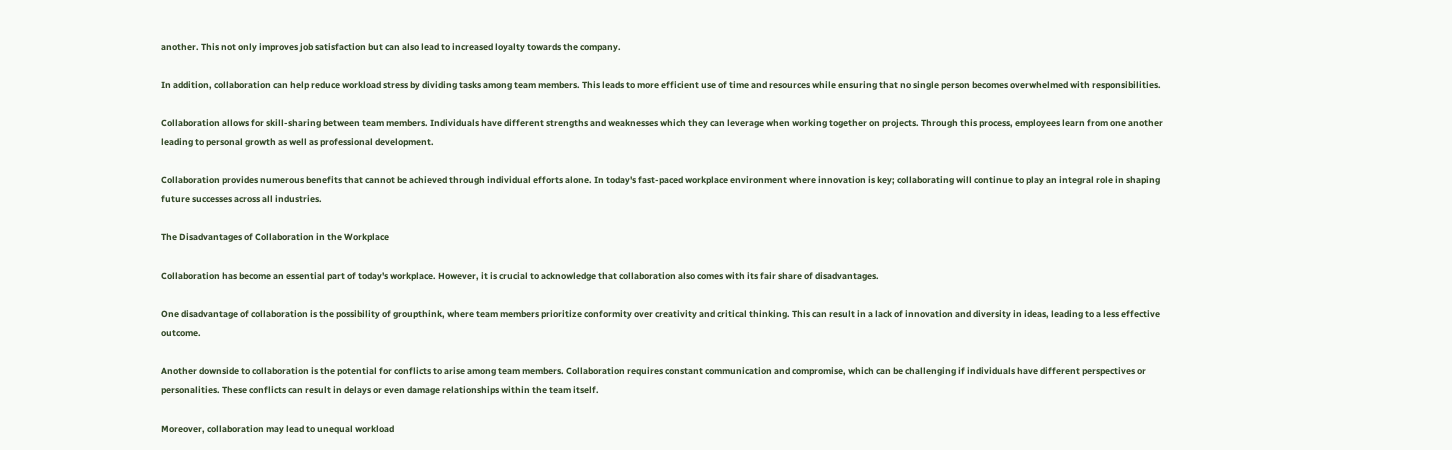another. This not only improves job satisfaction but can also lead to increased loyalty towards the company.

In addition, collaboration can help reduce workload stress by dividing tasks among team members. This leads to more efficient use of time and resources while ensuring that no single person becomes overwhelmed with responsibilities.

Collaboration allows for skill-sharing between team members. Individuals have different strengths and weaknesses which they can leverage when working together on projects. Through this process, employees learn from one another leading to personal growth as well as professional development.

Collaboration provides numerous benefits that cannot be achieved through individual efforts alone. In today's fast-paced workplace environment where innovation is key; collaborating will continue to play an integral role in shaping future successes across all industries.

The Disadvantages of Collaboration in the Workplace

Collaboration has become an essential part of today's workplace. However, it is crucial to acknowledge that collaboration also comes with its fair share of disadvantages.

One disadvantage of collaboration is the possibility of groupthink, where team members prioritize conformity over creativity and critical thinking. This can result in a lack of innovation and diversity in ideas, leading to a less effective outcome.

Another downside to collaboration is the potential for conflicts to arise among team members. Collaboration requires constant communication and compromise, which can be challenging if individuals have different perspectives or personalities. These conflicts can result in delays or even damage relationships within the team itself.

Moreover, collaboration may lead to unequal workload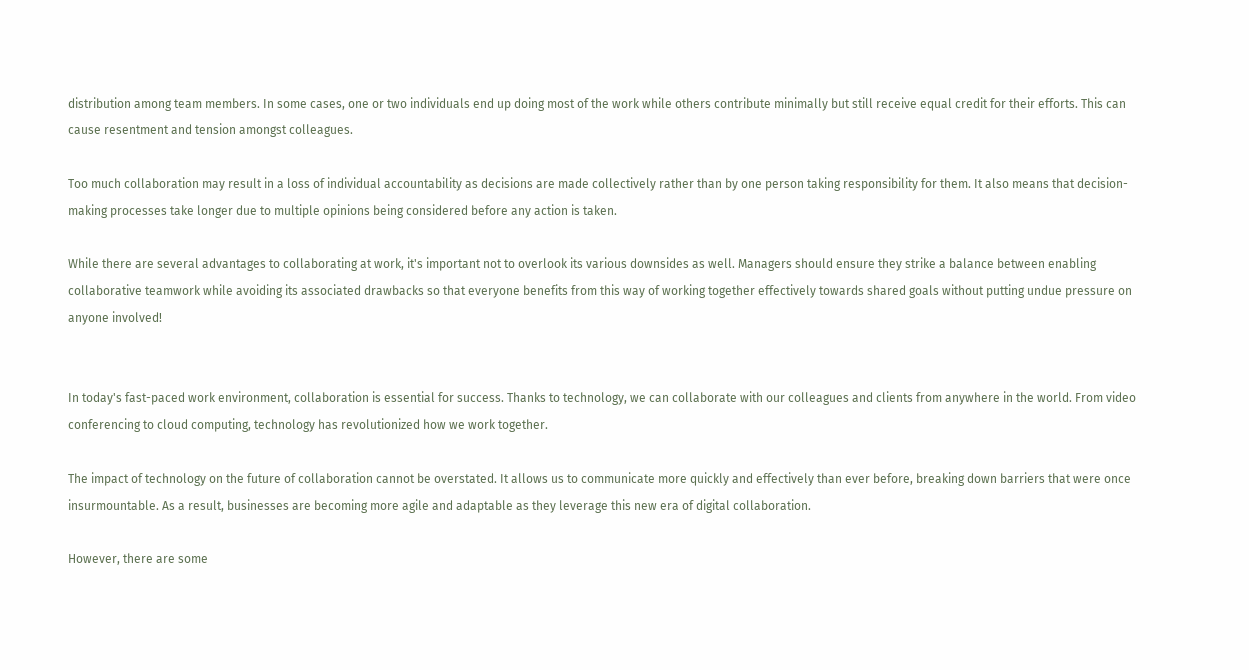distribution among team members. In some cases, one or two individuals end up doing most of the work while others contribute minimally but still receive equal credit for their efforts. This can cause resentment and tension amongst colleagues.

Too much collaboration may result in a loss of individual accountability as decisions are made collectively rather than by one person taking responsibility for them. It also means that decision-making processes take longer due to multiple opinions being considered before any action is taken.

While there are several advantages to collaborating at work, it's important not to overlook its various downsides as well. Managers should ensure they strike a balance between enabling collaborative teamwork while avoiding its associated drawbacks so that everyone benefits from this way of working together effectively towards shared goals without putting undue pressure on anyone involved!


In today's fast-paced work environment, collaboration is essential for success. Thanks to technology, we can collaborate with our colleagues and clients from anywhere in the world. From video conferencing to cloud computing, technology has revolutionized how we work together.

The impact of technology on the future of collaboration cannot be overstated. It allows us to communicate more quickly and effectively than ever before, breaking down barriers that were once insurmountable. As a result, businesses are becoming more agile and adaptable as they leverage this new era of digital collaboration.

However, there are some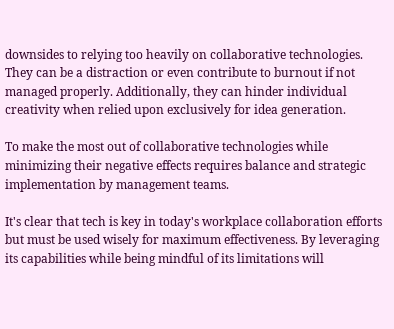downsides to relying too heavily on collaborative technologies. They can be a distraction or even contribute to burnout if not managed properly. Additionally, they can hinder individual creativity when relied upon exclusively for idea generation.

To make the most out of collaborative technologies while minimizing their negative effects requires balance and strategic implementation by management teams.

It's clear that tech is key in today's workplace collaboration efforts but must be used wisely for maximum effectiveness. By leveraging its capabilities while being mindful of its limitations will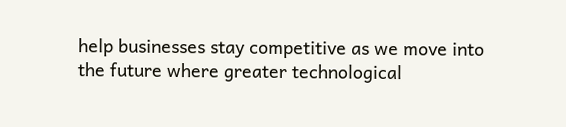help businesses stay competitive as we move into the future where greater technological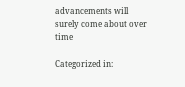advancements will surely come about over time

Categorized in: